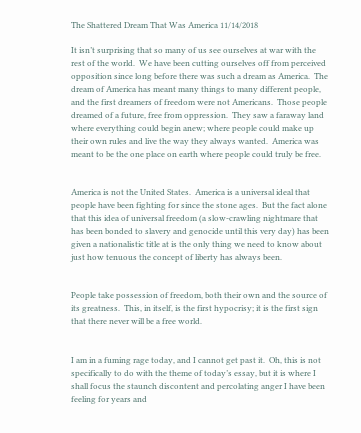The Shattered Dream That Was America 11/14/2018

It isn’t surprising that so many of us see ourselves at war with the rest of the world.  We have been cutting ourselves off from perceived opposition since long before there was such a dream as America.  The dream of America has meant many things to many different people, and the first dreamers of freedom were not Americans.  Those people dreamed of a future, free from oppression.  They saw a faraway land where everything could begin anew; where people could make up their own rules and live the way they always wanted.  America was meant to be the one place on earth where people could truly be free.


America is not the United States.  America is a universal ideal that people have been fighting for since the stone ages.  But the fact alone that this idea of universal freedom (a slow-crawling nightmare that has been bonded to slavery and genocide until this very day) has been given a nationalistic title at is the only thing we need to know about just how tenuous the concept of liberty has always been.


People take possession of freedom, both their own and the source of its greatness.  This, in itself, is the first hypocrisy; it is the first sign that there never will be a free world.


I am in a fuming rage today, and I cannot get past it.  Oh, this is not specifically to do with the theme of today’s essay, but it is where I shall focus the staunch discontent and percolating anger I have been feeling for years and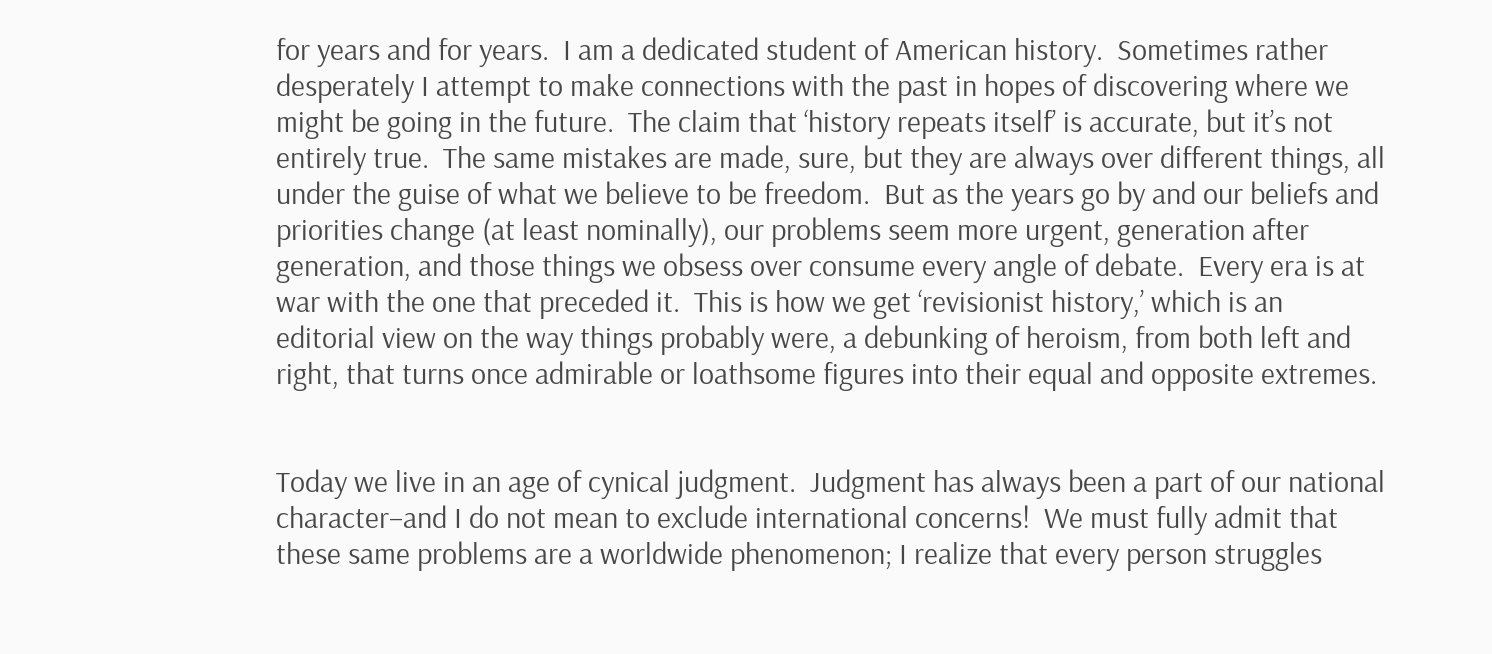for years and for years.  I am a dedicated student of American history.  Sometimes rather desperately I attempt to make connections with the past in hopes of discovering where we might be going in the future.  The claim that ‘history repeats itself’ is accurate, but it’s not entirely true.  The same mistakes are made, sure, but they are always over different things, all under the guise of what we believe to be freedom.  But as the years go by and our beliefs and priorities change (at least nominally), our problems seem more urgent, generation after generation, and those things we obsess over consume every angle of debate.  Every era is at war with the one that preceded it.  This is how we get ‘revisionist history,’ which is an editorial view on the way things probably were, a debunking of heroism, from both left and right, that turns once admirable or loathsome figures into their equal and opposite extremes.


Today we live in an age of cynical judgment.  Judgment has always been a part of our national character–and I do not mean to exclude international concerns!  We must fully admit that these same problems are a worldwide phenomenon; I realize that every person struggles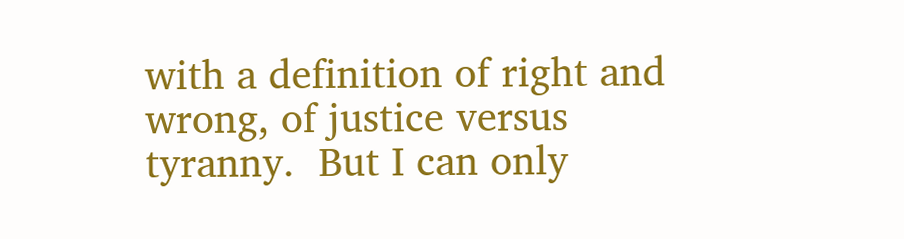with a definition of right and wrong, of justice versus tyranny.  But I can only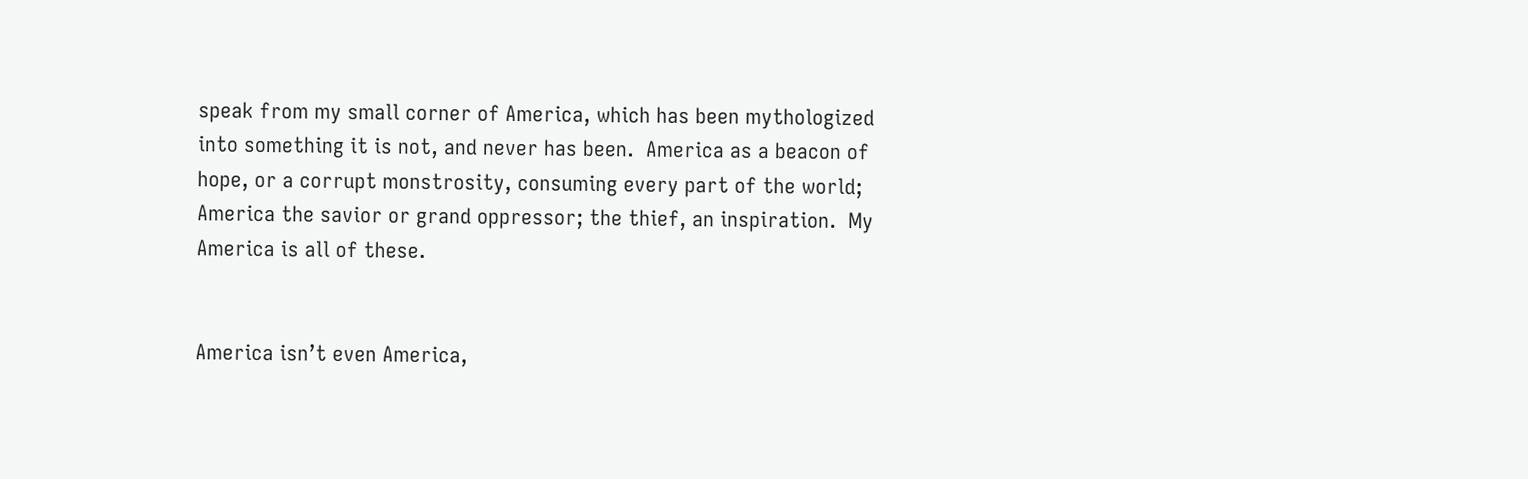speak from my small corner of America, which has been mythologized into something it is not, and never has been.  America as a beacon of hope, or a corrupt monstrosity, consuming every part of the world;  America the savior or grand oppressor; the thief, an inspiration.  My America is all of these.


America isn’t even America,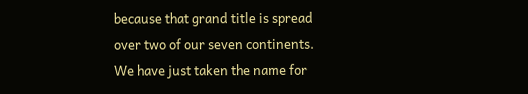because that grand title is spread over two of our seven continents.  We have just taken the name for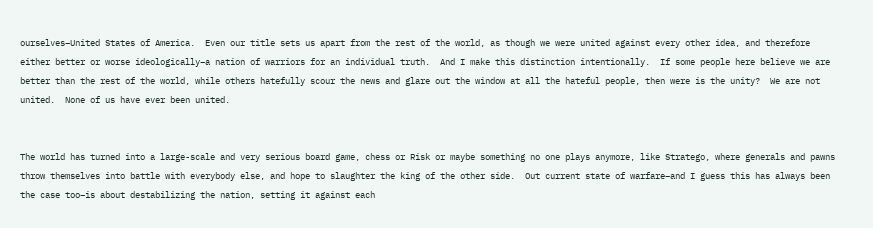ourselves–United States of America.  Even our title sets us apart from the rest of the world, as though we were united against every other idea, and therefore either better or worse ideologically–a nation of warriors for an individual truth.  And I make this distinction intentionally.  If some people here believe we are better than the rest of the world, while others hatefully scour the news and glare out the window at all the hateful people, then were is the unity?  We are not united.  None of us have ever been united.


The world has turned into a large-scale and very serious board game, chess or Risk or maybe something no one plays anymore, like Stratego, where generals and pawns throw themselves into battle with everybody else, and hope to slaughter the king of the other side.  Out current state of warfare–and I guess this has always been the case too–is about destabilizing the nation, setting it against each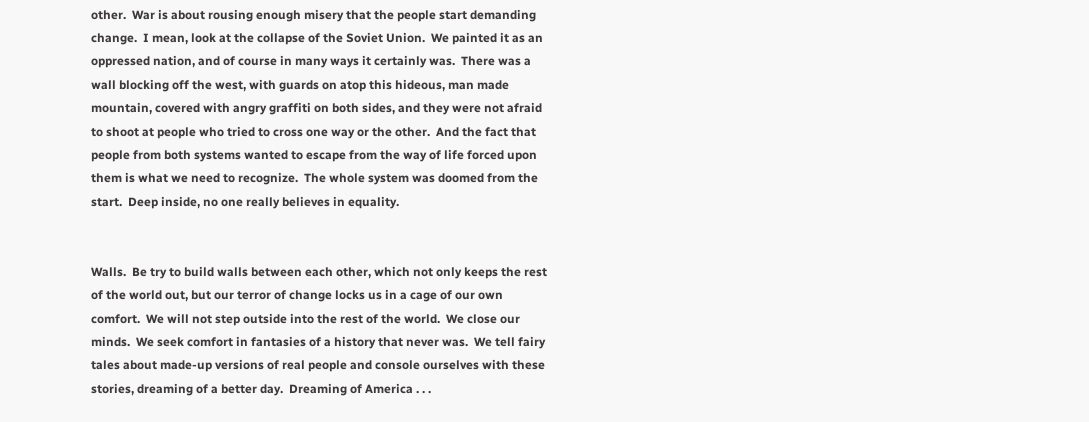other.  War is about rousing enough misery that the people start demanding change.  I mean, look at the collapse of the Soviet Union.  We painted it as an oppressed nation, and of course in many ways it certainly was.  There was a wall blocking off the west, with guards on atop this hideous, man made mountain, covered with angry graffiti on both sides, and they were not afraid to shoot at people who tried to cross one way or the other.  And the fact that people from both systems wanted to escape from the way of life forced upon them is what we need to recognize.  The whole system was doomed from the start.  Deep inside, no one really believes in equality.


Walls.  Be try to build walls between each other, which not only keeps the rest of the world out, but our terror of change locks us in a cage of our own comfort.  We will not step outside into the rest of the world.  We close our minds.  We seek comfort in fantasies of a history that never was.  We tell fairy tales about made-up versions of real people and console ourselves with these stories, dreaming of a better day.  Dreaming of America . . .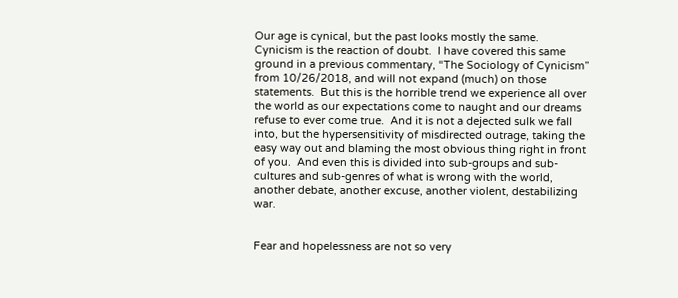Our age is cynical, but the past looks mostly the same.  Cynicism is the reaction of doubt.  I have covered this same ground in a previous commentary, “The Sociology of Cynicism” from 10/26/2018, and will not expand (much) on those statements.  But this is the horrible trend we experience all over the world as our expectations come to naught and our dreams refuse to ever come true.  And it is not a dejected sulk we fall into, but the hypersensitivity of misdirected outrage, taking the easy way out and blaming the most obvious thing right in front of you.  And even this is divided into sub-groups and sub-cultures and sub-genres of what is wrong with the world, another debate, another excuse, another violent, destabilizing war.


Fear and hopelessness are not so very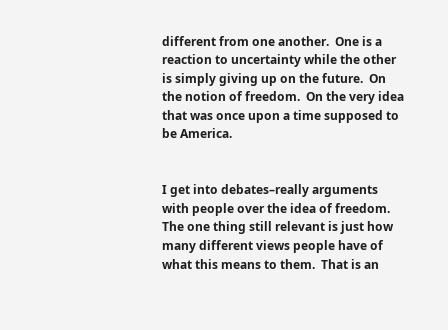different from one another.  One is a reaction to uncertainty while the other is simply giving up on the future.  On the notion of freedom.  On the very idea that was once upon a time supposed to be America.


I get into debates–really arguments with people over the idea of freedom.  The one thing still relevant is just how many different views people have of what this means to them.  That is an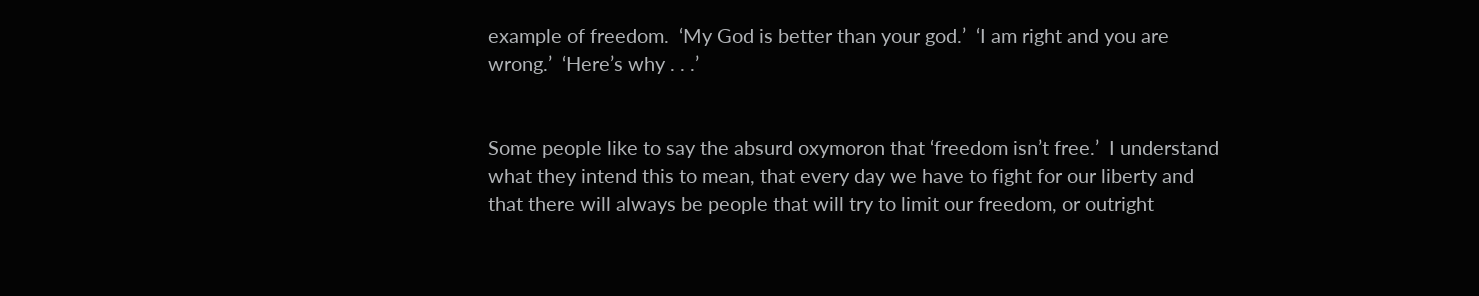example of freedom.  ‘My God is better than your god.’  ‘I am right and you are wrong.’  ‘Here’s why . . .’


Some people like to say the absurd oxymoron that ‘freedom isn’t free.’  I understand what they intend this to mean, that every day we have to fight for our liberty and that there will always be people that will try to limit our freedom, or outright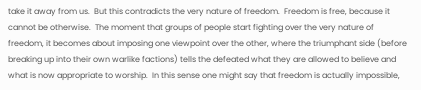take it away from us.  But this contradicts the very nature of freedom.  Freedom is free, because it cannot be otherwise.  The moment that groups of people start fighting over the very nature of freedom, it becomes about imposing one viewpoint over the other, where the triumphant side (before breaking up into their own warlike factions) tells the defeated what they are allowed to believe and what is now appropriate to worship.  In this sense one might say that freedom is actually impossible,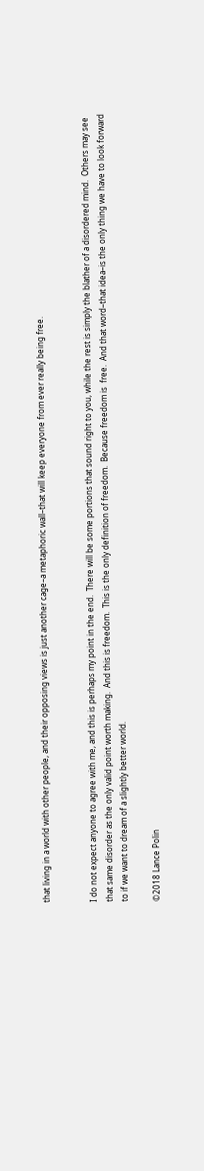that living in a world with other people, and their opposing views is just another cage–a metaphoric wall–that will keep everyone from ever really being free.


I do not expect anyone to agree with me, and this is perhaps my point in the end.  There will be some portions that sound right to you, while the rest is simply the blather of a disordered mind.  Others may see that same disorder as the only valid point worth making.  And this is freedom.  This is the only definition of freedom.  Because freedom is  free.  And that word–that idea–is the only thing we have to look forward to if we want to dream of a slightly better world.

©2018 Lance Polin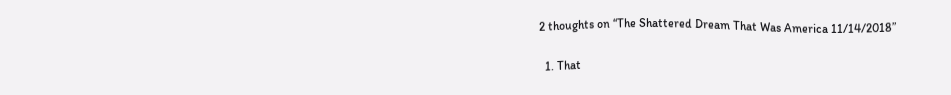2 thoughts on “The Shattered Dream That Was America 11/14/2018”

  1. That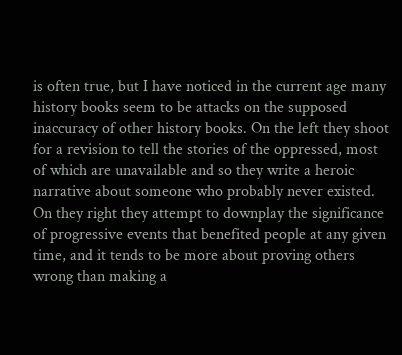is often true, but I have noticed in the current age many history books seem to be attacks on the supposed inaccuracy of other history books. On the left they shoot for a revision to tell the stories of the oppressed, most of which are unavailable and so they write a heroic narrative about someone who probably never existed. On they right they attempt to downplay the significance of progressive events that benefited people at any given time, and it tends to be more about proving others wrong than making a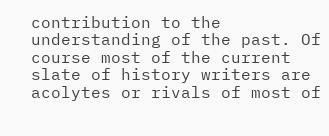contribution to the understanding of the past. Of course most of the current slate of history writers are acolytes or rivals of most of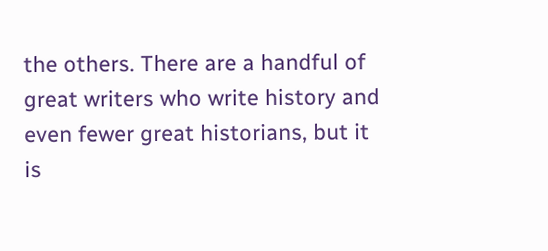the others. There are a handful of great writers who write history and even fewer great historians, but it is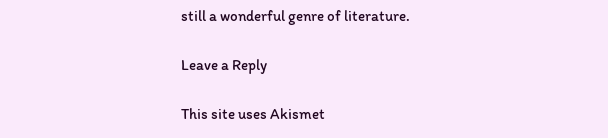still a wonderful genre of literature.

Leave a Reply

This site uses Akismet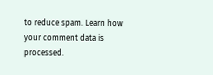to reduce spam. Learn how your comment data is processed.